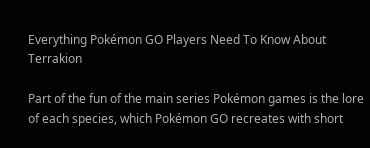Everything Pokémon GO Players Need To Know About Terrakion

Part of the fun of the main series Pokémon games is the lore of each species, which Pokémon GO recreates with short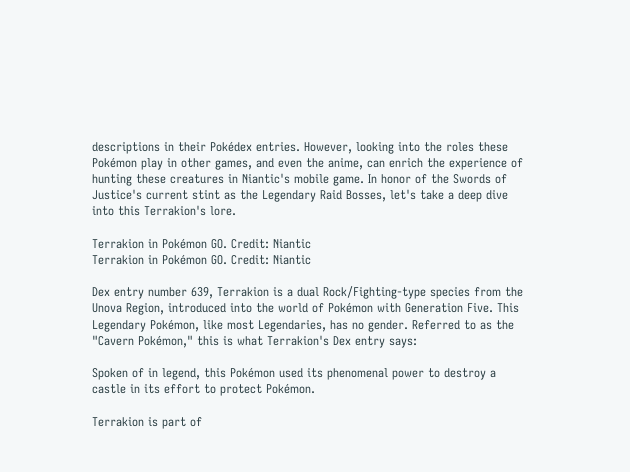descriptions in their Pokédex entries. However, looking into the roles these Pokémon play in other games, and even the anime, can enrich the experience of hunting these creatures in Niantic's mobile game. In honor of the Swords of Justice's current stint as the Legendary Raid Bosses, let's take a deep dive into this Terrakion's lore.

Terrakion in Pokémon GO. Credit: Niantic
Terrakion in Pokémon GO. Credit: Niantic

Dex entry number 639, Terrakion is a dual Rock/Fighting-type species from the Unova Region, introduced into the world of Pokémon with Generation Five. This Legendary Pokémon, like most Legendaries, has no gender. Referred to as the "Cavern Pokémon," this is what Terrakion's Dex entry says:

Spoken of in legend, this Pokémon used its phenomenal power to destroy a castle in its effort to protect Pokémon.

Terrakion is part of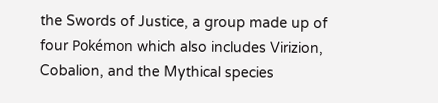the Swords of Justice, a group made up of four Pokémon which also includes Virizion, Cobalion, and the Mythical species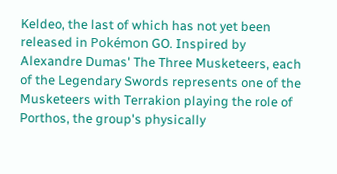Keldeo, the last of which has not yet been released in Pokémon GO. Inspired by Alexandre Dumas' The Three Musketeers, each of the Legendary Swords represents one of the Musketeers with Terrakion playing the role of Porthos, the group's physically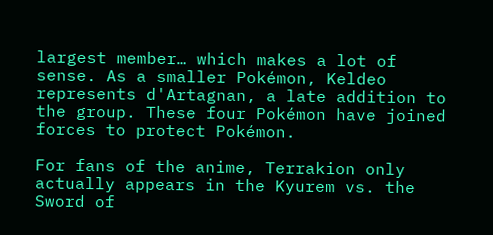largest member… which makes a lot of sense. As a smaller Pokémon, Keldeo represents d'Artagnan, a late addition to the group. These four Pokémon have joined forces to protect Pokémon.

For fans of the anime, Terrakion only actually appears in the Kyurem vs. the Sword of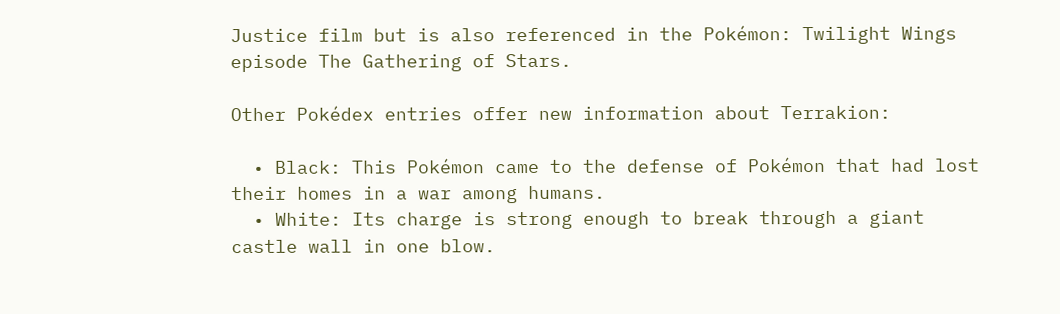Justice film but is also referenced in the Pokémon: Twilight Wings episode The Gathering of Stars.

Other Pokédex entries offer new information about Terrakion:

  • Black: This Pokémon came to the defense of Pokémon that had lost their homes in a war among humans.
  • White: Its charge is strong enough to break through a giant castle wall in one blow.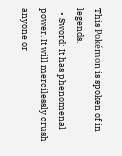This Pokémon is spoken of in legends.
  • Sword: It has phenomenal power. It will mercilessly crush anyone or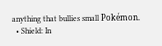anything that bullies small Pokémon.
  • Shield: In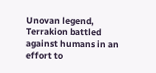Unovan legend, Terrakion battled against humans in an effort to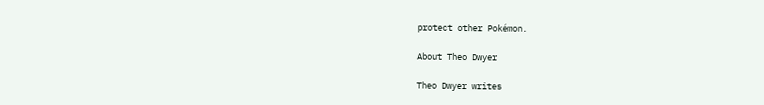protect other Pokémon.

About Theo Dwyer

Theo Dwyer writes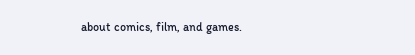about comics, film, and games.